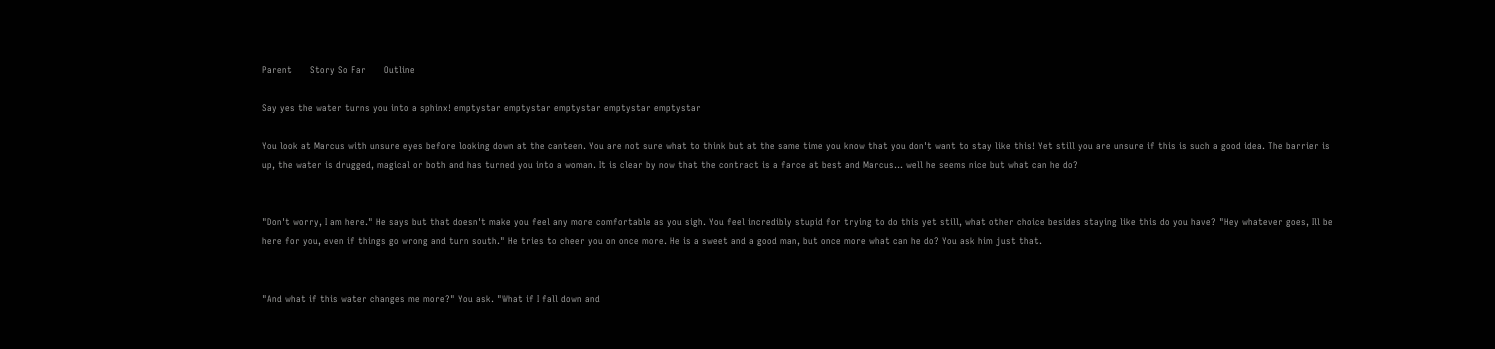Parent      Story So Far      Outline

Say yes the water turns you into a sphinx! emptystar emptystar emptystar emptystar emptystar

You look at Marcus with unsure eyes before looking down at the canteen. You are not sure what to think but at the same time you know that you don't want to stay like this! Yet still you are unsure if this is such a good idea. The barrier is up, the water is drugged, magical or both and has turned you into a woman. It is clear by now that the contract is a farce at best and Marcus... well he seems nice but what can he do?


"Don't worry, I am here." He says but that doesn't make you feel any more comfortable as you sigh. You feel incredibly stupid for trying to do this yet still, what other choice besides staying like this do you have? "Hey whatever goes, Ill be here for you, even if things go wrong and turn south." He tries to cheer you on once more. He is a sweet and a good man, but once more what can he do? You ask him just that.


"And what if this water changes me more?" You ask. "What if I fall down and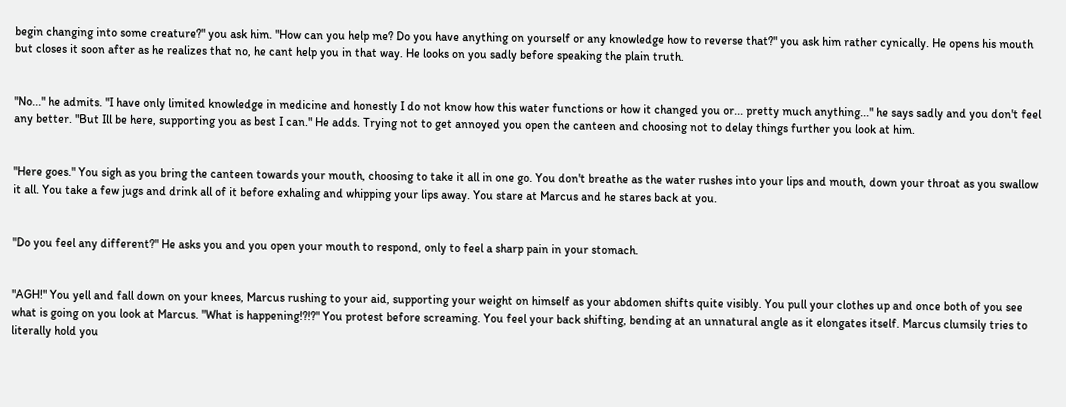begin changing into some creature?" you ask him. "How can you help me? Do you have anything on yourself or any knowledge how to reverse that?" you ask him rather cynically. He opens his mouth but closes it soon after as he realizes that no, he cant help you in that way. He looks on you sadly before speaking the plain truth.


"No..." he admits. "I have only limited knowledge in medicine and honestly I do not know how this water functions or how it changed you or... pretty much anything..." he says sadly and you don't feel any better. "But Ill be here, supporting you as best I can." He adds. Trying not to get annoyed you open the canteen and choosing not to delay things further you look at him.


"Here goes." You sigh as you bring the canteen towards your mouth, choosing to take it all in one go. You don't breathe as the water rushes into your lips and mouth, down your throat as you swallow it all. You take a few jugs and drink all of it before exhaling and whipping your lips away. You stare at Marcus and he stares back at you.


"Do you feel any different?" He asks you and you open your mouth to respond, only to feel a sharp pain in your stomach.


"AGH!" You yell and fall down on your knees, Marcus rushing to your aid, supporting your weight on himself as your abdomen shifts quite visibly. You pull your clothes up and once both of you see what is going on you look at Marcus. "What is happening!?!?" You protest before screaming. You feel your back shifting, bending at an unnatural angle as it elongates itself. Marcus clumsily tries to literally hold you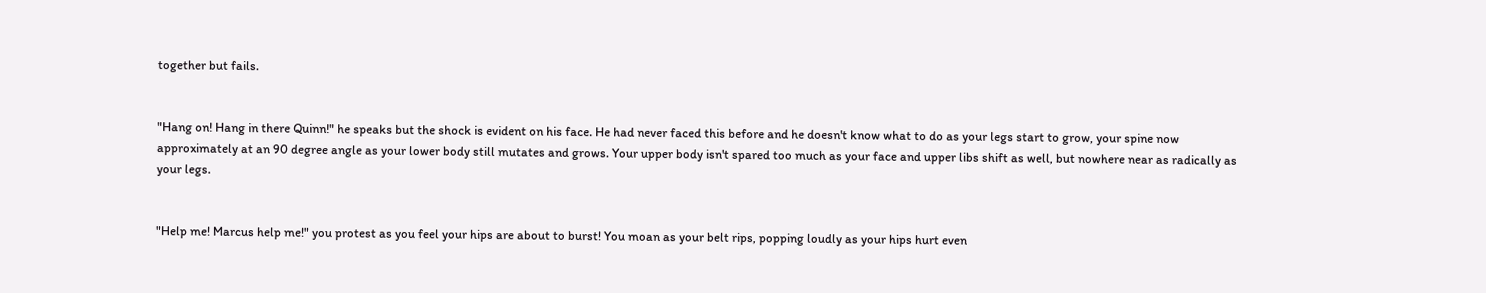together but fails.


"Hang on! Hang in there Quinn!" he speaks but the shock is evident on his face. He had never faced this before and he doesn't know what to do as your legs start to grow, your spine now approximately at an 90 degree angle as your lower body still mutates and grows. Your upper body isn't spared too much as your face and upper libs shift as well, but nowhere near as radically as your legs.


"Help me! Marcus help me!" you protest as you feel your hips are about to burst! You moan as your belt rips, popping loudly as your hips hurt even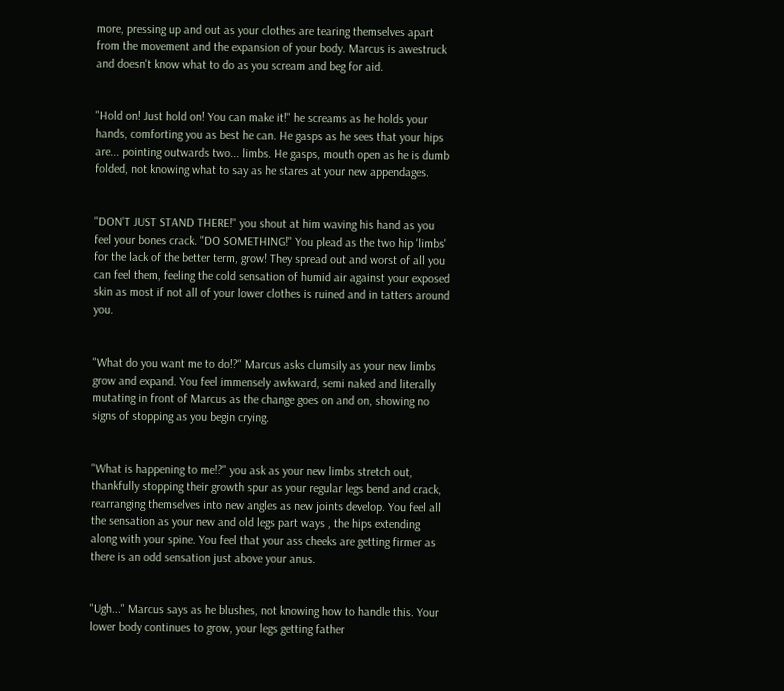more, pressing up and out as your clothes are tearing themselves apart from the movement and the expansion of your body. Marcus is awestruck and doesn't know what to do as you scream and beg for aid.


"Hold on! Just hold on! You can make it!" he screams as he holds your hands, comforting you as best he can. He gasps as he sees that your hips are... pointing outwards two... limbs. He gasps, mouth open as he is dumb folded, not knowing what to say as he stares at your new appendages.


"DON'T JUST STAND THERE!" you shout at him waving his hand as you feel your bones crack. "DO SOMETHING!" You plead as the two hip 'limbs' for the lack of the better term, grow! They spread out and worst of all you can feel them, feeling the cold sensation of humid air against your exposed skin as most if not all of your lower clothes is ruined and in tatters around you.


"What do you want me to do!?" Marcus asks clumsily as your new limbs grow and expand. You feel immensely awkward, semi naked and literally mutating in front of Marcus as the change goes on and on, showing no signs of stopping as you begin crying.


"What is happening to me!?" you ask as your new limbs stretch out, thankfully stopping their growth spur as your regular legs bend and crack, rearranging themselves into new angles as new joints develop. You feel all the sensation as your new and old legs part ways , the hips extending along with your spine. You feel that your ass cheeks are getting firmer as there is an odd sensation just above your anus.


"Ugh..." Marcus says as he blushes, not knowing how to handle this. Your lower body continues to grow, your legs getting father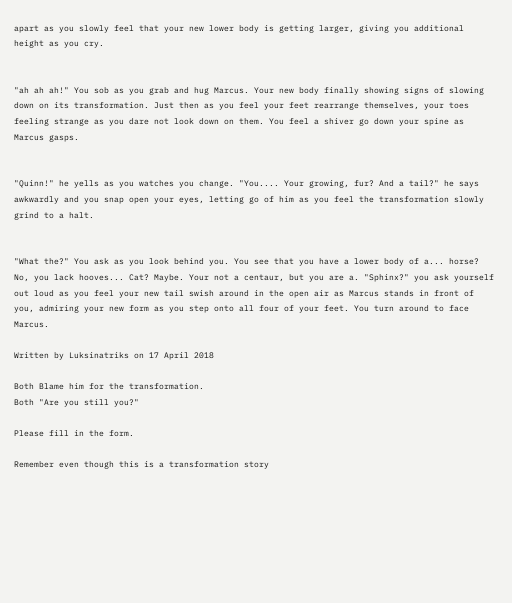apart as you slowly feel that your new lower body is getting larger, giving you additional height as you cry.


"ah ah ah!" You sob as you grab and hug Marcus. Your new body finally showing signs of slowing down on its transformation. Just then as you feel your feet rearrange themselves, your toes feeling strange as you dare not look down on them. You feel a shiver go down your spine as Marcus gasps.


"Quinn!" he yells as you watches you change. "You.... Your growing, fur? And a tail?" he says awkwardly and you snap open your eyes, letting go of him as you feel the transformation slowly grind to a halt.


"What the?" You ask as you look behind you. You see that you have a lower body of a... horse? No, you lack hooves... Cat? Maybe. Your not a centaur, but you are a. "Sphinx?" you ask yourself out loud as you feel your new tail swish around in the open air as Marcus stands in front of you, admiring your new form as you step onto all four of your feet. You turn around to face Marcus.

Written by Luksinatriks on 17 April 2018

Both Blame him for the transformation.
Both "Are you still you?"

Please fill in the form.

Remember even though this is a transformation story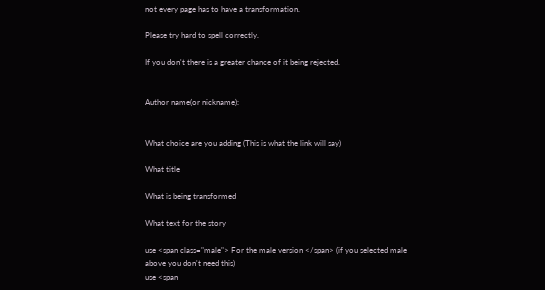not every page has to have a transformation.

Please try hard to spell correctly.

If you don't there is a greater chance of it being rejected.


Author name(or nickname):


What choice are you adding (This is what the link will say)

What title

What is being transformed

What text for the story

use <span class="male"> For the male version </span> (if you selected male above you don't need this)
use <span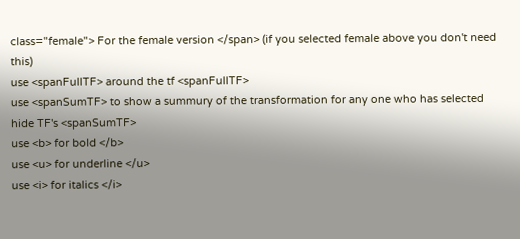class="female"> For the female version </span> (if you selected female above you don't need this)
use <spanFullTF> around the tf <spanFullTF>
use <spanSumTF> to show a summury of the transformation for any one who has selected hide TF's <spanSumTF>
use <b> for bold </b>
use <u> for underline </u>
use <i> for italics </i>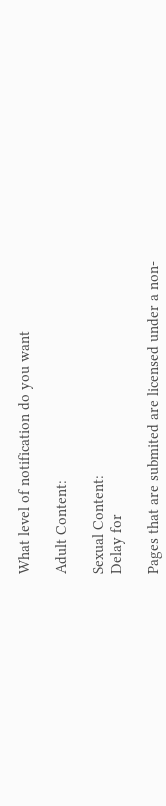What level of notification do you want

Adult Content:

Sexual Content:
Delay for

Pages that are submited are licensed under a non-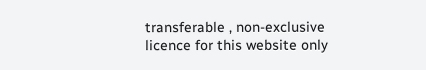transferable , non-exclusive licence for this website only